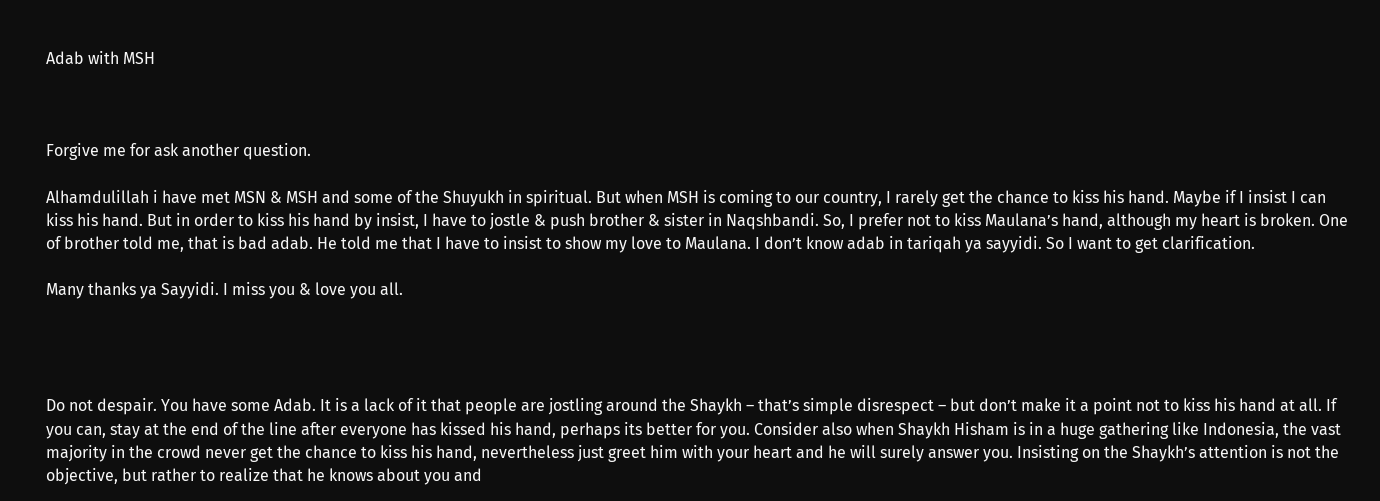Adab with MSH



Forgive me for ask another question.

Alhamdulillah i have met MSN & MSH and some of the Shuyukh in spiritual. But when MSH is coming to our country, I rarely get the chance to kiss his hand. Maybe if I insist I can kiss his hand. But in order to kiss his hand by insist, I have to jostle & push brother & sister in Naqshbandi. So, I prefer not to kiss Maulana’s hand, although my heart is broken. One of brother told me, that is bad adab. He told me that I have to insist to show my love to Maulana. I don’t know adab in tariqah ya sayyidi. So I want to get clarification.

Many thanks ya Sayyidi. I miss you & love you all.




Do not despair. You have some Adab. It is a lack of it that people are jostling around the Shaykh – that’s simple disrespect – but don’t make it a point not to kiss his hand at all. If you can, stay at the end of the line after everyone has kissed his hand, perhaps its better for you. Consider also when Shaykh Hisham is in a huge gathering like Indonesia, the vast majority in the crowd never get the chance to kiss his hand, nevertheless just greet him with your heart and he will surely answer you. Insisting on the Shaykh’s attention is not the objective, but rather to realize that he knows about you and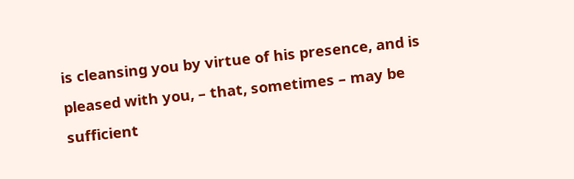is cleansing you by virtue of his presence, and is pleased with you, – that, sometimes – may be sufficient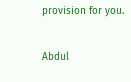provision for you.

Abdul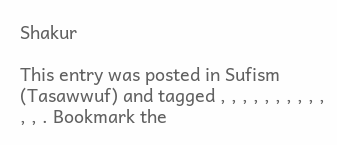Shakur

This entry was posted in Sufism (Tasawwuf) and tagged , , , , , , , , , , , , . Bookmark the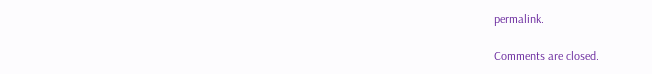permalink.

Comments are closed.